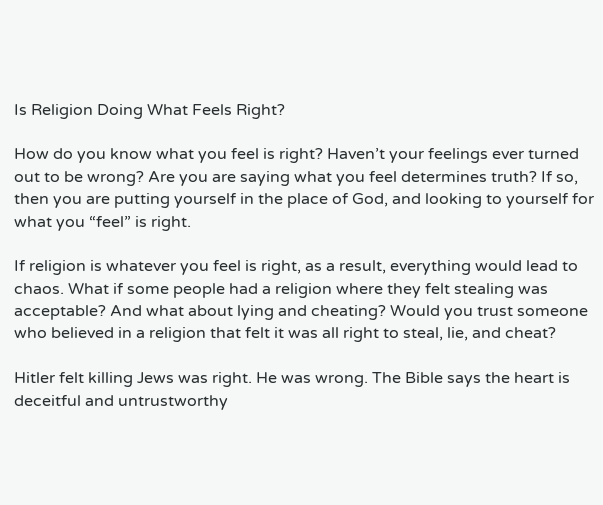Is Religion Doing What Feels Right?

How do you know what you feel is right? Haven’t your feelings ever turned out to be wrong? Are you are saying what you feel determines truth? If so, then you are putting yourself in the place of God, and looking to yourself for what you “feel” is right.

If religion is whatever you feel is right, as a result, everything would lead to chaos. What if some people had a religion where they felt stealing was acceptable? And what about lying and cheating? Would you trust someone who believed in a religion that felt it was all right to steal, lie, and cheat?

Hitler felt killing Jews was right. He was wrong. The Bible says the heart is deceitful and untrustworthy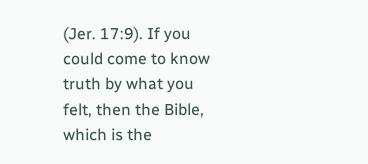(Jer. 17:9). If you could come to know truth by what you felt, then the Bible, which is the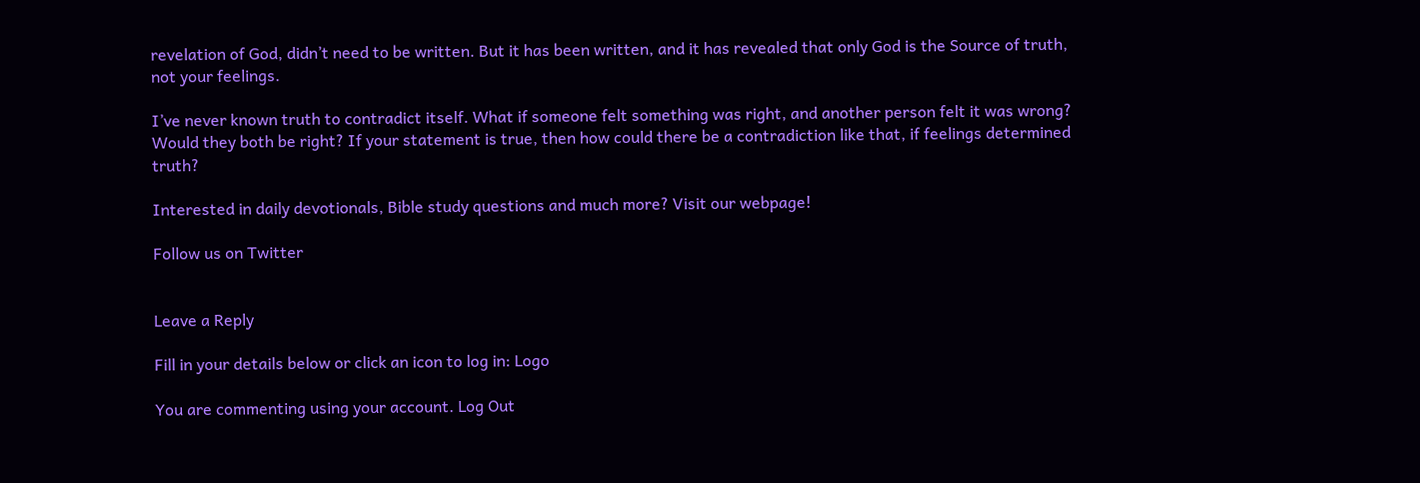revelation of God, didn’t need to be written. But it has been written, and it has revealed that only God is the Source of truth, not your feelings.

I’ve never known truth to contradict itself. What if someone felt something was right, and another person felt it was wrong? Would they both be right? If your statement is true, then how could there be a contradiction like that, if feelings determined truth?

Interested in daily devotionals, Bible study questions and much more? Visit our webpage!

Follow us on Twitter


Leave a Reply

Fill in your details below or click an icon to log in: Logo

You are commenting using your account. Log Out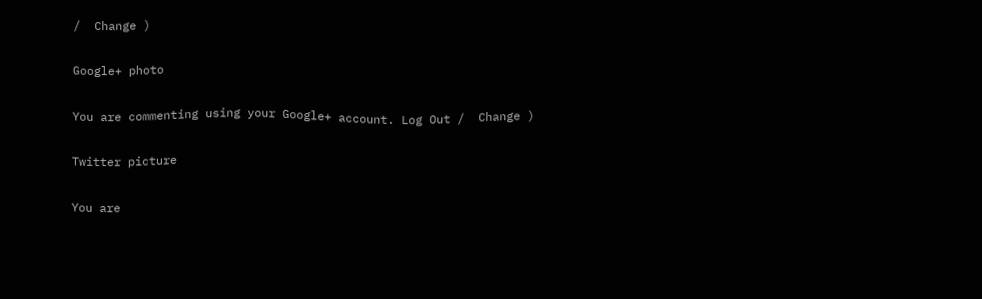/  Change )

Google+ photo

You are commenting using your Google+ account. Log Out /  Change )

Twitter picture

You are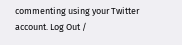commenting using your Twitter account. Log Out /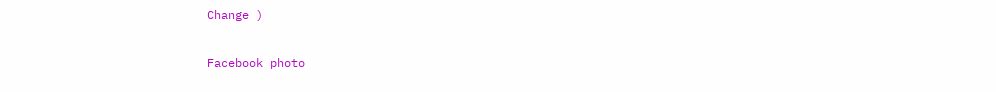Change )

Facebook photo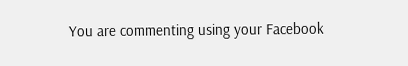You are commenting using your Facebook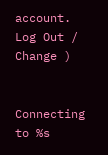account. Log Out /  Change )


Connecting to %s